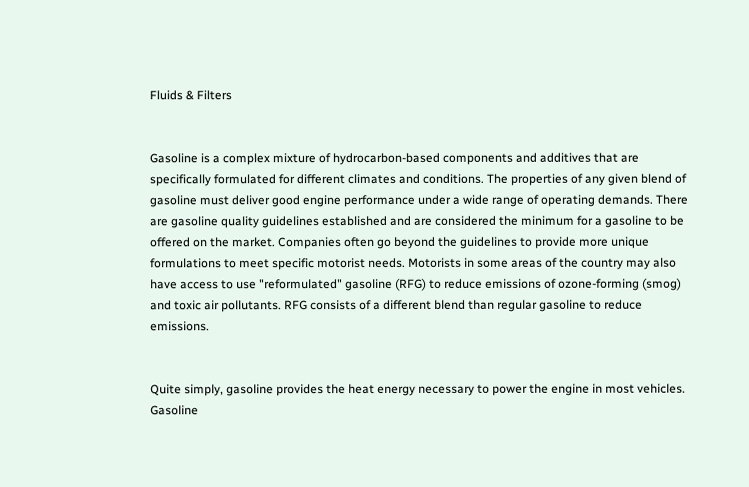Fluids & Filters


Gasoline is a complex mixture of hydrocarbon-based components and additives that are specifically formulated for different climates and conditions. The properties of any given blend of gasoline must deliver good engine performance under a wide range of operating demands. There are gasoline quality guidelines established and are considered the minimum for a gasoline to be offered on the market. Companies often go beyond the guidelines to provide more unique formulations to meet specific motorist needs. Motorists in some areas of the country may also have access to use "reformulated" gasoline (RFG) to reduce emissions of ozone-forming (smog) and toxic air pollutants. RFG consists of a different blend than regular gasoline to reduce emissions.


Quite simply, gasoline provides the heat energy necessary to power the engine in most vehicles. Gasoline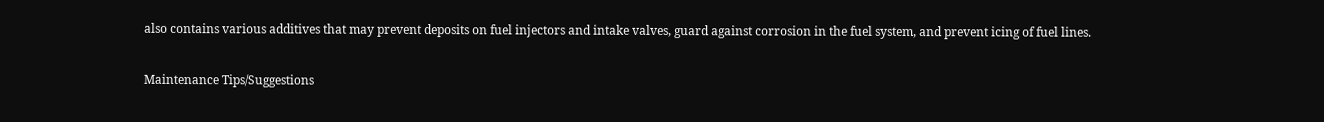also contains various additives that may prevent deposits on fuel injectors and intake valves, guard against corrosion in the fuel system, and prevent icing of fuel lines.

Maintenance Tips/Suggestions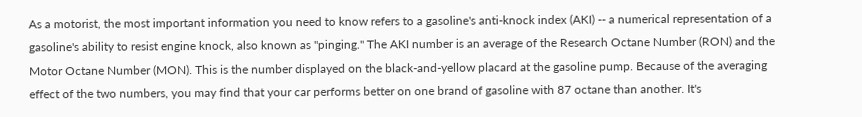As a motorist, the most important information you need to know refers to a gasoline's anti-knock index (AKI) -- a numerical representation of a gasoline's ability to resist engine knock, also known as "pinging." The AKI number is an average of the Research Octane Number (RON) and the Motor Octane Number (MON). This is the number displayed on the black-and-yellow placard at the gasoline pump. Because of the averaging effect of the two numbers, you may find that your car performs better on one brand of gasoline with 87 octane than another. It's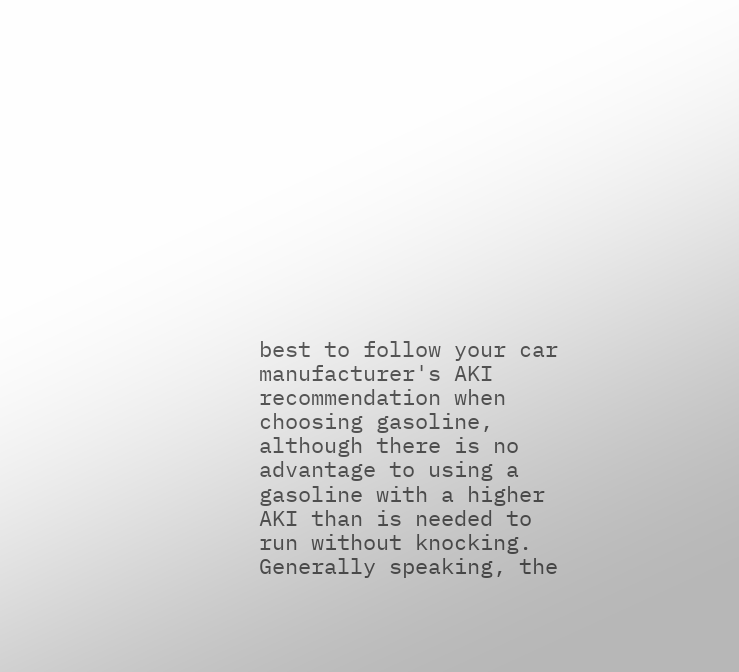best to follow your car manufacturer's AKI recommendation when choosing gasoline, although there is no advantage to using a gasoline with a higher AKI than is needed to run without knocking. Generally speaking, the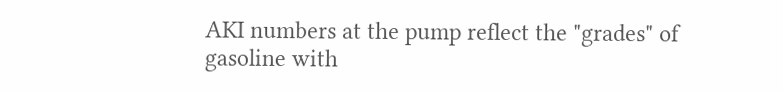AKI numbers at the pump reflect the "grades" of gasoline with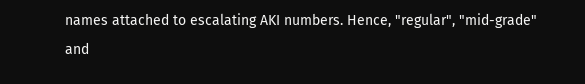names attached to escalating AKI numbers. Hence, "regular", "mid-grade" and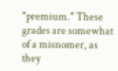"premium." These grades are somewhat of a misnomer, as they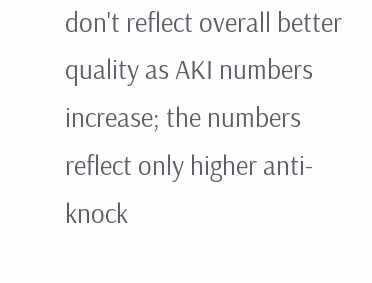don't reflect overall better quality as AKI numbers increase; the numbers reflect only higher anti-knock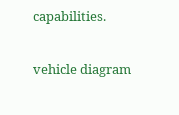capabilities.

vehicle diagram